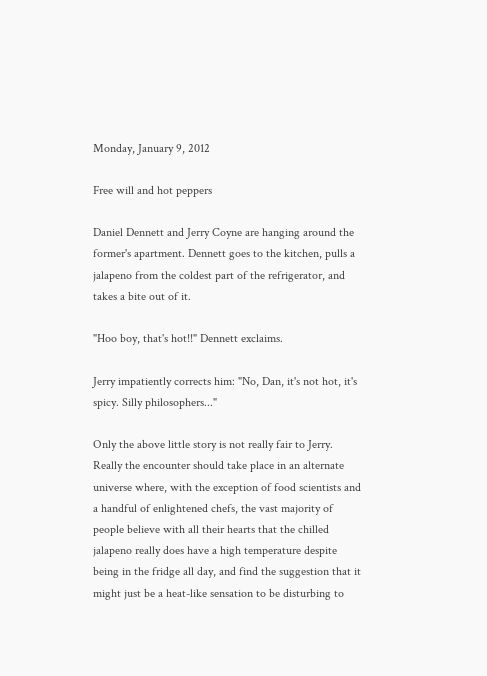Monday, January 9, 2012

Free will and hot peppers

Daniel Dennett and Jerry Coyne are hanging around the former's apartment. Dennett goes to the kitchen, pulls a jalapeno from the coldest part of the refrigerator, and takes a bite out of it.

"Hoo boy, that's hot!!" Dennett exclaims.

Jerry impatiently corrects him: "No, Dan, it's not hot, it's spicy. Silly philosophers..."

Only the above little story is not really fair to Jerry. Really the encounter should take place in an alternate universe where, with the exception of food scientists and a handful of enlightened chefs, the vast majority of people believe with all their hearts that the chilled jalapeno really does have a high temperature despite being in the fridge all day, and find the suggestion that it might just be a heat-like sensation to be disturbing to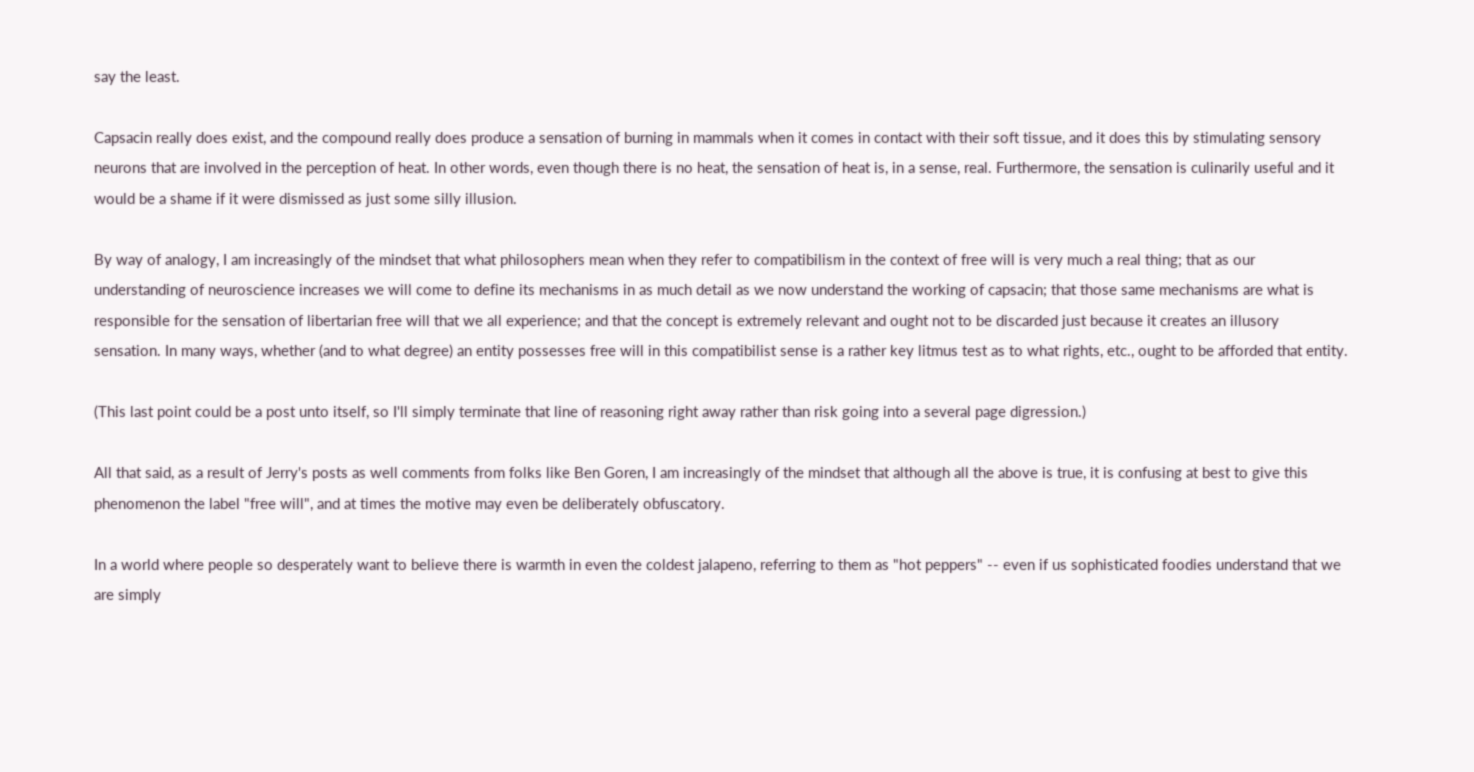say the least.

Capsacin really does exist, and the compound really does produce a sensation of burning in mammals when it comes in contact with their soft tissue, and it does this by stimulating sensory neurons that are involved in the perception of heat. In other words, even though there is no heat, the sensation of heat is, in a sense, real. Furthermore, the sensation is culinarily useful and it would be a shame if it were dismissed as just some silly illusion.

By way of analogy, I am increasingly of the mindset that what philosophers mean when they refer to compatibilism in the context of free will is very much a real thing; that as our understanding of neuroscience increases we will come to define its mechanisms in as much detail as we now understand the working of capsacin; that those same mechanisms are what is responsible for the sensation of libertarian free will that we all experience; and that the concept is extremely relevant and ought not to be discarded just because it creates an illusory sensation. In many ways, whether (and to what degree) an entity possesses free will in this compatibilist sense is a rather key litmus test as to what rights, etc., ought to be afforded that entity.

(This last point could be a post unto itself, so I'll simply terminate that line of reasoning right away rather than risk going into a several page digression.)

All that said, as a result of Jerry's posts as well comments from folks like Ben Goren, I am increasingly of the mindset that although all the above is true, it is confusing at best to give this phenomenon the label "free will", and at times the motive may even be deliberately obfuscatory.

In a world where people so desperately want to believe there is warmth in even the coldest jalapeno, referring to them as "hot peppers" -- even if us sophisticated foodies understand that we are simply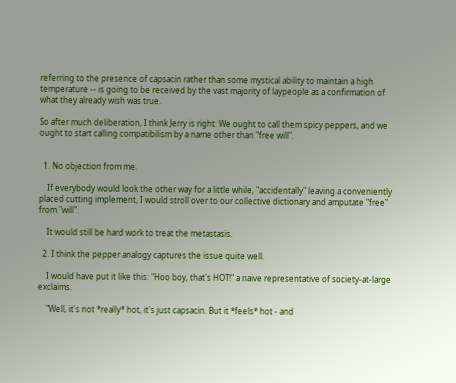referring to the presence of capsacin rather than some mystical ability to maintain a high temperature -- is going to be received by the vast majority of laypeople as a confirmation of what they already wish was true.

So after much deliberation, I think Jerry is right: We ought to call them spicy peppers, and we ought to start calling compatibilism by a name other than "free will".


  1. No objection from me.

    If everybody would look the other way for a little while, "accidentally" leaving a conveniently placed cutting implement, I would stroll over to our collective dictionary and amputate "free" from "will".

    It would still be hard work to treat the metastasis.

  2. I think the pepper analogy captures the issue quite well.

    I would have put it like this: "Hoo boy, that's HOT!" a naive representative of society-at-large exclaims.

    "Well, it's not *really* hot, it's just capsacin. But it *feels* hot - and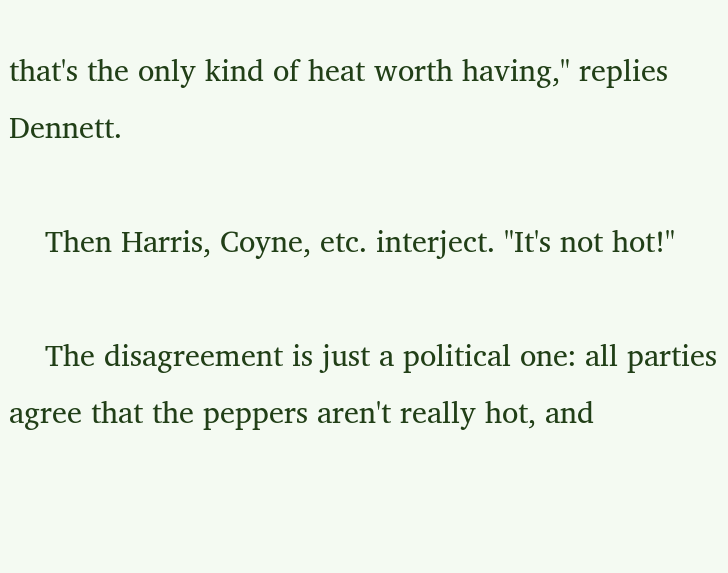that's the only kind of heat worth having," replies Dennett.

    Then Harris, Coyne, etc. interject. "It's not hot!"

    The disagreement is just a political one: all parties agree that the peppers aren't really hot, and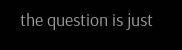the question is just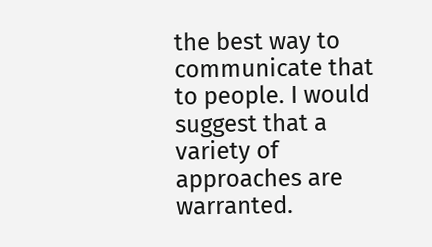the best way to communicate that to people. I would suggest that a variety of approaches are warranted.